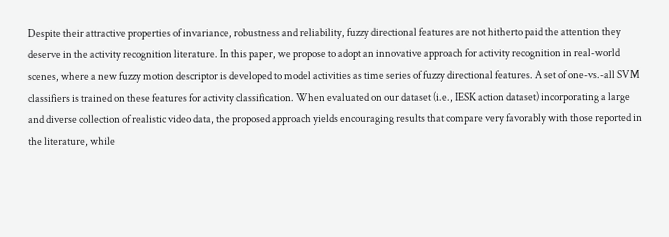Despite their attractive properties of invariance, robustness and reliability, fuzzy directional features are not hitherto paid the attention they deserve in the activity recognition literature. In this paper, we propose to adopt an innovative approach for activity recognition in real-world scenes, where a new fuzzy motion descriptor is developed to model activities as time series of fuzzy directional features. A set of one-vs.-all SVM classifiers is trained on these features for activity classification. When evaluated on our dataset (i.e., IESK action dataset) incorporating a large and diverse collection of realistic video data, the proposed approach yields encouraging results that compare very favorably with those reported in the literature, while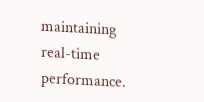maintaining real-time performance.